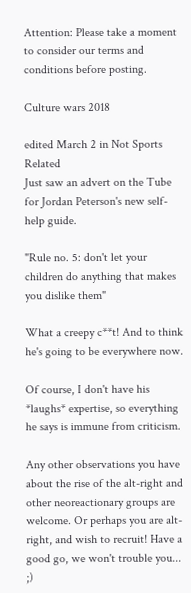Attention: Please take a moment to consider our terms and conditions before posting.

Culture wars 2018

edited March 2 in Not Sports Related
Just saw an advert on the Tube for Jordan Peterson's new self-help guide.

"Rule no. 5: don't let your children do anything that makes you dislike them"

What a creepy c**t! And to think he's going to be everywhere now.

Of course, I don't have his *laughs* expertise, so everything he says is immune from criticism.

Any other observations you have about the rise of the alt-right and other neoreactionary groups are welcome. Or perhaps you are alt-right, and wish to recruit! Have a good go, we won't trouble you... ;)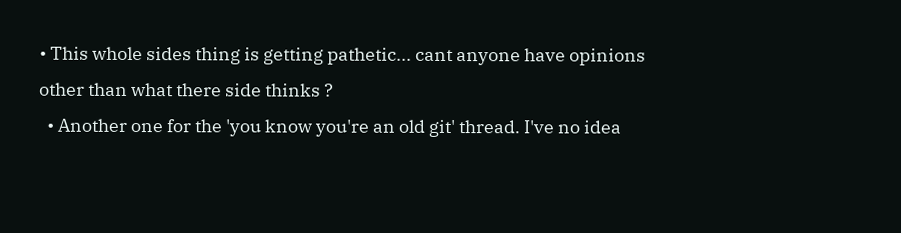• This whole sides thing is getting pathetic... cant anyone have opinions other than what there side thinks ?
  • Another one for the 'you know you're an old git' thread. I've no idea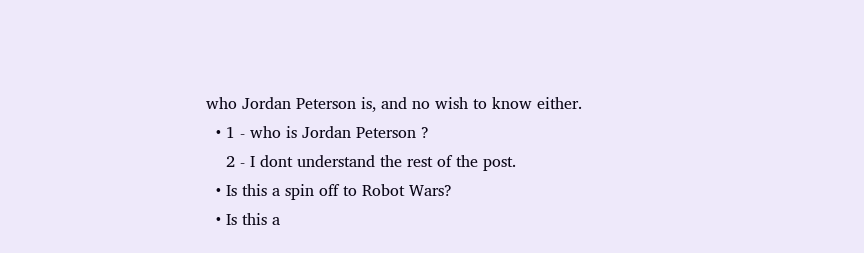who Jordan Peterson is, and no wish to know either.
  • 1 - who is Jordan Peterson ?
    2 - I dont understand the rest of the post.
  • Is this a spin off to Robot Wars?
  • Is this a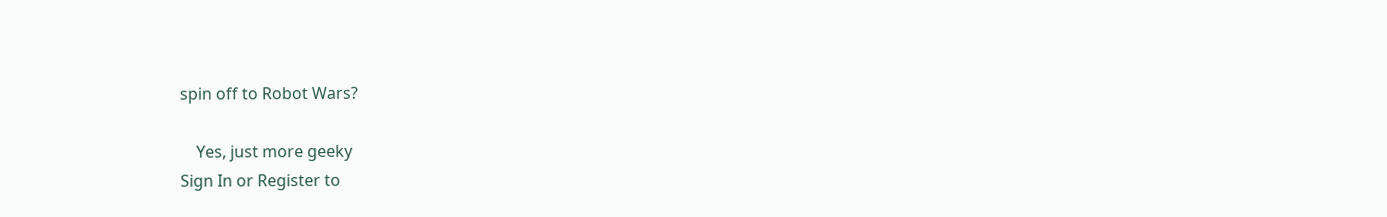spin off to Robot Wars?

    Yes, just more geeky
Sign In or Register to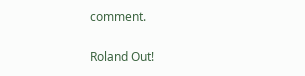comment.

Roland Out!